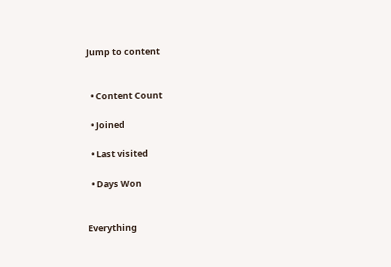Jump to content


  • Content Count

  • Joined

  • Last visited

  • Days Won


Everything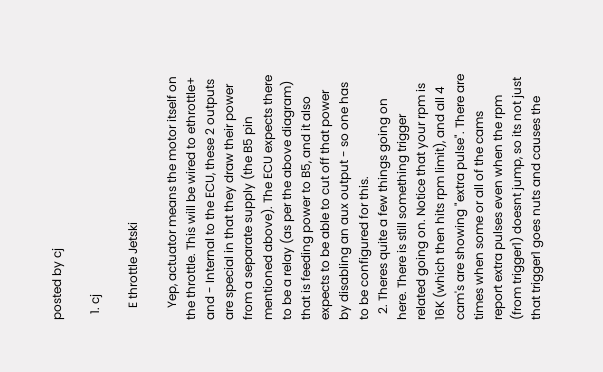posted by cj

  1. cj

    E throttle Jetski

    Yep, actuator means the motor itself on the throttle. This will be wired to ethrottle+ and - Internal to the ECU, these 2 outputs are special in that they draw their power from a separate supply (the B5 pin mentioned above). The ECU expects there to be a relay (as per the above diagram) that is feeding power to B5, and it also expects to be able to cut off that power by disabling an aux output - so one has to be configured for this.
  2. Theres quite a few things going on here. There is still something trigger related going on. Notice that your rpm is 16K (which then hits rpm limit), and all 4 cam's are showing "extra pulse". There are times when some or all of the cams report extra pulses even when the rpm (from trigger1) doesnt jump, so its not just that trigger1 goes nuts and causes the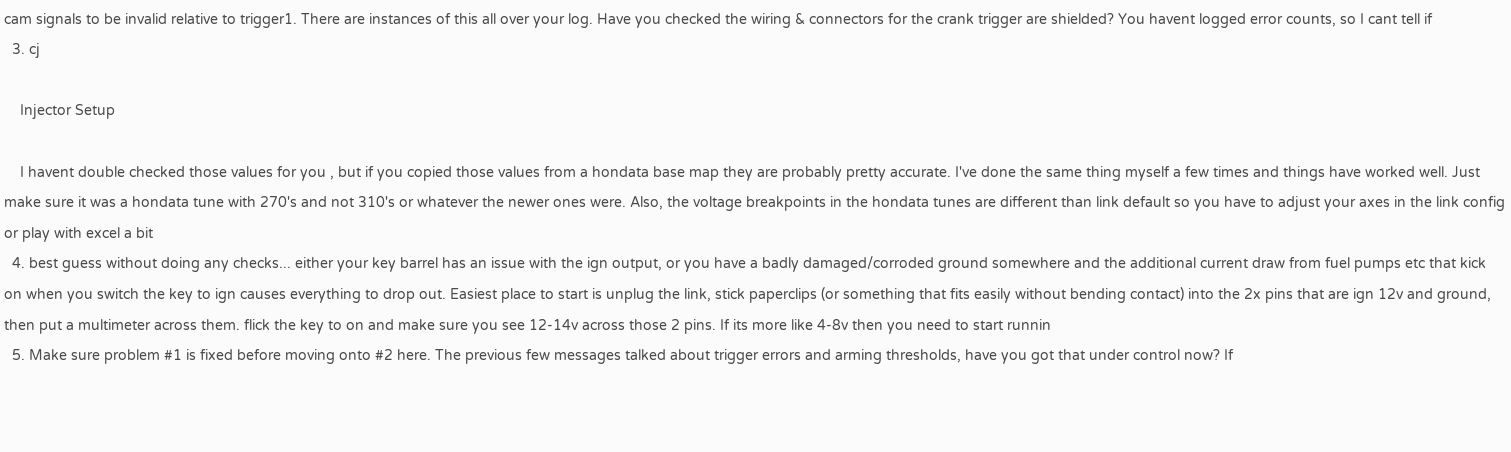cam signals to be invalid relative to trigger1. There are instances of this all over your log. Have you checked the wiring & connectors for the crank trigger are shielded? You havent logged error counts, so I cant tell if
  3. cj

    Injector Setup

    I havent double checked those values for you , but if you copied those values from a hondata base map they are probably pretty accurate. I've done the same thing myself a few times and things have worked well. Just make sure it was a hondata tune with 270's and not 310's or whatever the newer ones were. Also, the voltage breakpoints in the hondata tunes are different than link default so you have to adjust your axes in the link config or play with excel a bit
  4. best guess without doing any checks... either your key barrel has an issue with the ign output, or you have a badly damaged/corroded ground somewhere and the additional current draw from fuel pumps etc that kick on when you switch the key to ign causes everything to drop out. Easiest place to start is unplug the link, stick paperclips (or something that fits easily without bending contact) into the 2x pins that are ign 12v and ground, then put a multimeter across them. flick the key to on and make sure you see 12-14v across those 2 pins. If its more like 4-8v then you need to start runnin
  5. Make sure problem #1 is fixed before moving onto #2 here. The previous few messages talked about trigger errors and arming thresholds, have you got that under control now? If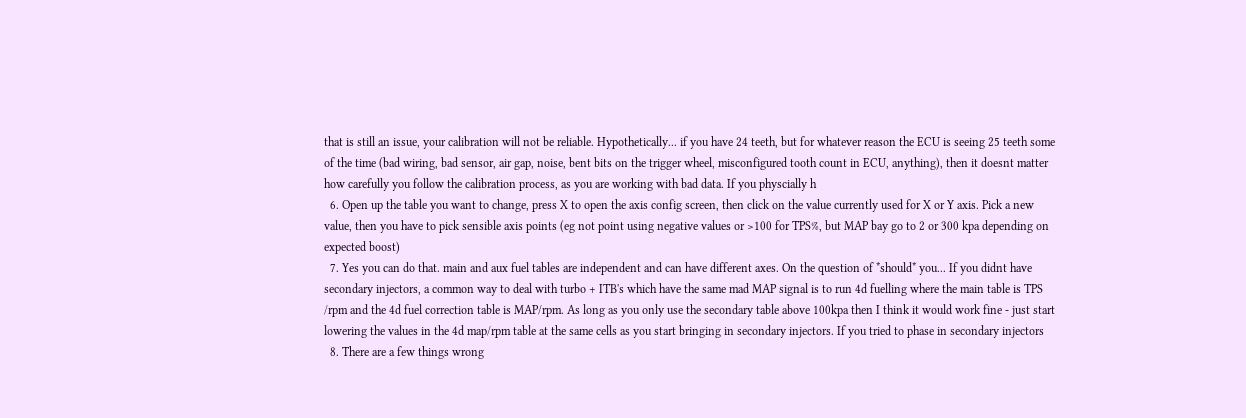that is still an issue, your calibration will not be reliable. Hypothetically... if you have 24 teeth, but for whatever reason the ECU is seeing 25 teeth some of the time (bad wiring, bad sensor, air gap, noise, bent bits on the trigger wheel, misconfigured tooth count in ECU, anything), then it doesnt matter how carefully you follow the calibration process, as you are working with bad data. If you physcially h
  6. Open up the table you want to change, press X to open the axis config screen, then click on the value currently used for X or Y axis. Pick a new value, then you have to pick sensible axis points (eg not point using negative values or >100 for TPS%, but MAP bay go to 2 or 300 kpa depending on expected boost)
  7. Yes you can do that. main and aux fuel tables are independent and can have different axes. On the question of *should* you... If you didnt have secondary injectors, a common way to deal with turbo + ITB's which have the same mad MAP signal is to run 4d fuelling where the main table is TPS /rpm and the 4d fuel correction table is MAP/rpm. As long as you only use the secondary table above 100kpa then I think it would work fine - just start lowering the values in the 4d map/rpm table at the same cells as you start bringing in secondary injectors. If you tried to phase in secondary injectors
  8. There are a few things wrong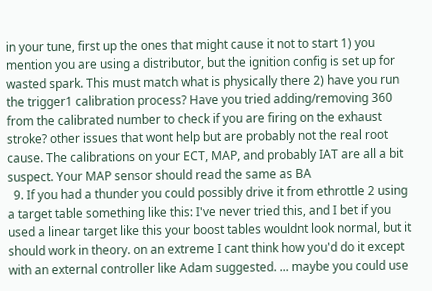in your tune, first up the ones that might cause it not to start 1) you mention you are using a distributor, but the ignition config is set up for wasted spark. This must match what is physically there 2) have you run the trigger1 calibration process? Have you tried adding/removing 360 from the calibrated number to check if you are firing on the exhaust stroke? other issues that wont help but are probably not the real root cause. The calibrations on your ECT, MAP, and probably IAT are all a bit suspect. Your MAP sensor should read the same as BA
  9. If you had a thunder you could possibly drive it from ethrottle 2 using a target table something like this: I've never tried this, and I bet if you used a linear target like this your boost tables wouldnt look normal, but it should work in theory. on an extreme I cant think how you'd do it except with an external controller like Adam suggested. ... maybe you could use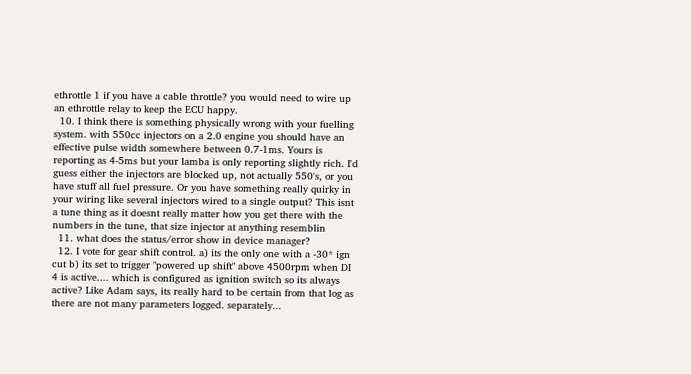ethrottle 1 if you have a cable throttle? you would need to wire up an ethrottle relay to keep the ECU happy.
  10. I think there is something physically wrong with your fuelling system. with 550cc injectors on a 2.0 engine you should have an effective pulse width somewhere between 0.7-1ms. Yours is reporting as 4-5ms but your lamba is only reporting slightly rich. I'd guess either the injectors are blocked up, not actually 550's, or you have stuff all fuel pressure. Or you have something really quirky in your wiring like several injectors wired to a single output? This isnt a tune thing as it doesnt really matter how you get there with the numbers in the tune, that size injector at anything resemblin
  11. what does the status/error show in device manager?
  12. I vote for gear shift control. a) its the only one with a -30* ign cut b) its set to trigger "powered up shift" above 4500rpm when DI 4 is active.... which is configured as ignition switch so its always active? Like Adam says, its really hard to be certain from that log as there are not many parameters logged. separately...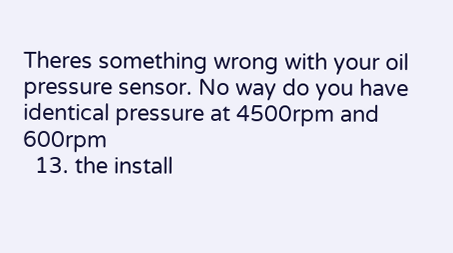Theres something wrong with your oil pressure sensor. No way do you have identical pressure at 4500rpm and 600rpm
  13. the install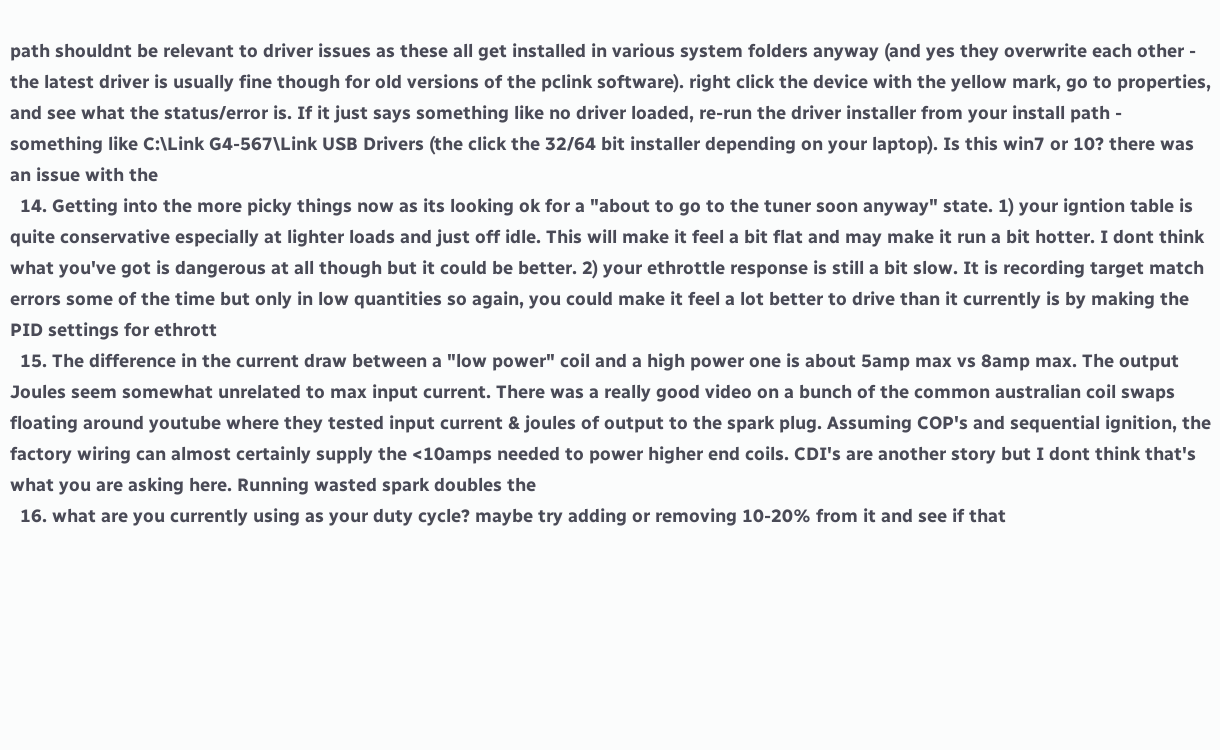path shouldnt be relevant to driver issues as these all get installed in various system folders anyway (and yes they overwrite each other - the latest driver is usually fine though for old versions of the pclink software). right click the device with the yellow mark, go to properties, and see what the status/error is. If it just says something like no driver loaded, re-run the driver installer from your install path - something like C:\Link G4-567\Link USB Drivers (the click the 32/64 bit installer depending on your laptop). Is this win7 or 10? there was an issue with the
  14. Getting into the more picky things now as its looking ok for a "about to go to the tuner soon anyway" state. 1) your igntion table is quite conservative especially at lighter loads and just off idle. This will make it feel a bit flat and may make it run a bit hotter. I dont think what you've got is dangerous at all though but it could be better. 2) your ethrottle response is still a bit slow. It is recording target match errors some of the time but only in low quantities so again, you could make it feel a lot better to drive than it currently is by making the PID settings for ethrott
  15. The difference in the current draw between a "low power" coil and a high power one is about 5amp max vs 8amp max. The output Joules seem somewhat unrelated to max input current. There was a really good video on a bunch of the common australian coil swaps floating around youtube where they tested input current & joules of output to the spark plug. Assuming COP's and sequential ignition, the factory wiring can almost certainly supply the <10amps needed to power higher end coils. CDI's are another story but I dont think that's what you are asking here. Running wasted spark doubles the
  16. what are you currently using as your duty cycle? maybe try adding or removing 10-20% from it and see if that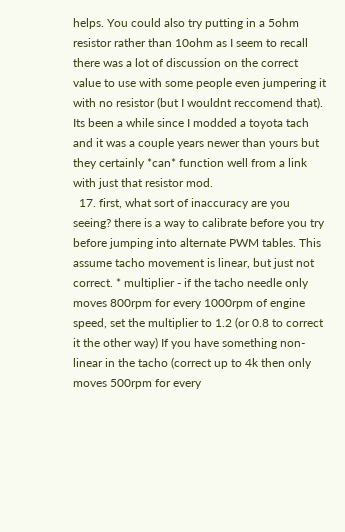helps. You could also try putting in a 5ohm resistor rather than 10ohm as I seem to recall there was a lot of discussion on the correct value to use with some people even jumpering it with no resistor (but I wouldnt reccomend that). Its been a while since I modded a toyota tach and it was a couple years newer than yours but they certainly *can* function well from a link with just that resistor mod.
  17. first, what sort of inaccuracy are you seeing? there is a way to calibrate before you try before jumping into alternate PWM tables. This assume tacho movement is linear, but just not correct. * multiplier - if the tacho needle only moves 800rpm for every 1000rpm of engine speed, set the multiplier to 1.2 (or 0.8 to correct it the other way) If you have something non-linear in the tacho (correct up to 4k then only moves 500rpm for every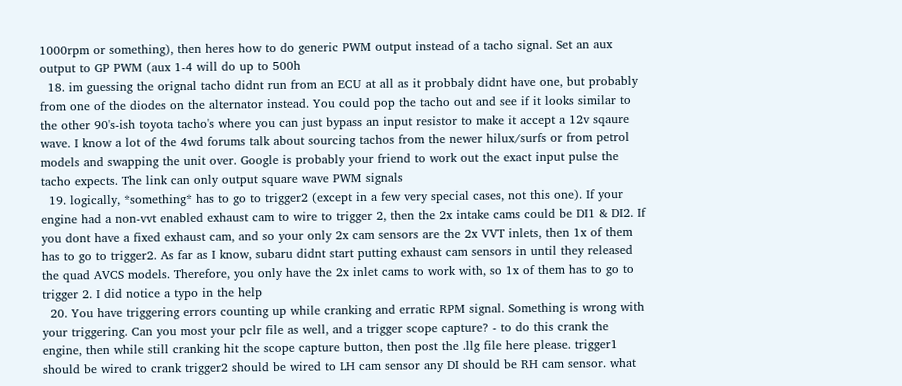1000rpm or something), then heres how to do generic PWM output instead of a tacho signal. Set an aux output to GP PWM (aux 1-4 will do up to 500h
  18. im guessing the orignal tacho didnt run from an ECU at all as it probbaly didnt have one, but probably from one of the diodes on the alternator instead. You could pop the tacho out and see if it looks similar to the other 90's-ish toyota tacho's where you can just bypass an input resistor to make it accept a 12v sqaure wave. I know a lot of the 4wd forums talk about sourcing tachos from the newer hilux/surfs or from petrol models and swapping the unit over. Google is probably your friend to work out the exact input pulse the tacho expects. The link can only output square wave PWM signals
  19. logically, *something* has to go to trigger2 (except in a few very special cases, not this one). If your engine had a non-vvt enabled exhaust cam to wire to trigger 2, then the 2x intake cams could be DI1 & DI2. If you dont have a fixed exhaust cam, and so your only 2x cam sensors are the 2x VVT inlets, then 1x of them has to go to trigger2. As far as I know, subaru didnt start putting exhaust cam sensors in until they released the quad AVCS models. Therefore, you only have the 2x inlet cams to work with, so 1x of them has to go to trigger 2. I did notice a typo in the help
  20. You have triggering errors counting up while cranking and erratic RPM signal. Something is wrong with your triggering. Can you most your pclr file as well, and a trigger scope capture? - to do this crank the engine, then while still cranking hit the scope capture button, then post the .llg file here please. trigger1 should be wired to crank trigger2 should be wired to LH cam sensor any DI should be RH cam sensor. what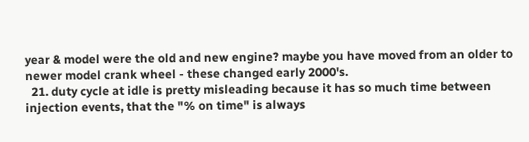year & model were the old and new engine? maybe you have moved from an older to newer model crank wheel - these changed early 2000's.
  21. duty cycle at idle is pretty misleading because it has so much time between injection events, that the "% on time" is always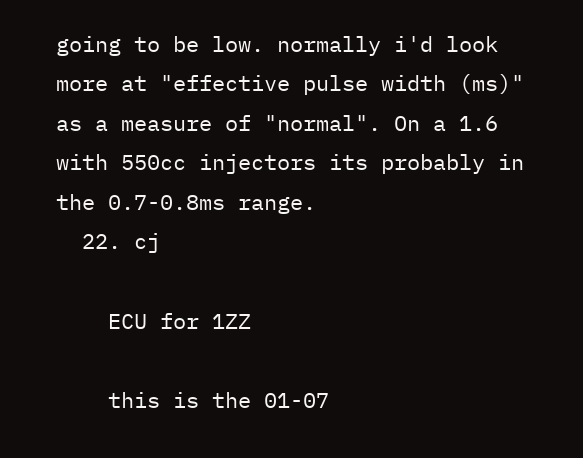going to be low. normally i'd look more at "effective pulse width (ms)" as a measure of "normal". On a 1.6 with 550cc injectors its probably in the 0.7-0.8ms range.
  22. cj

    ECU for 1ZZ

    this is the 01-07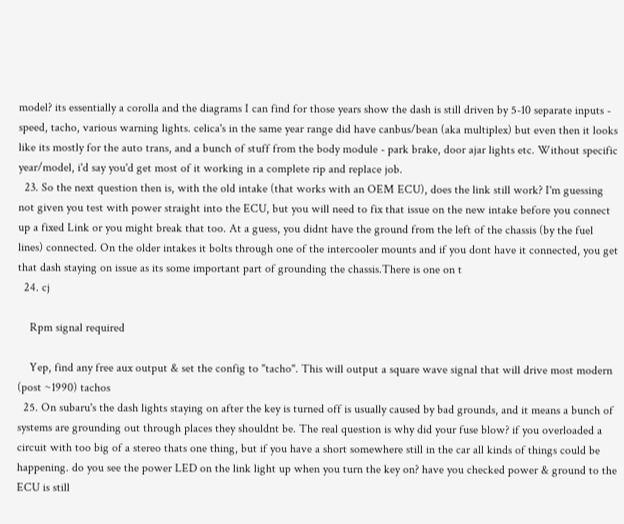model? its essentially a corolla and the diagrams I can find for those years show the dash is still driven by 5-10 separate inputs - speed, tacho, various warning lights. celica's in the same year range did have canbus/bean (aka multiplex) but even then it looks like its mostly for the auto trans, and a bunch of stuff from the body module - park brake, door ajar lights etc. Without specific year/model, i'd say you'd get most of it working in a complete rip and replace job.
  23. So the next question then is, with the old intake (that works with an OEM ECU), does the link still work? I'm guessing not given you test with power straight into the ECU, but you will need to fix that issue on the new intake before you connect up a fixed Link or you might break that too. At a guess, you didnt have the ground from the left of the chassis (by the fuel lines) connected. On the older intakes it bolts through one of the intercooler mounts and if you dont have it connected, you get that dash staying on issue as its some important part of grounding the chassis.There is one on t
  24. cj

    Rpm signal required

    Yep, find any free aux output & set the config to "tacho". This will output a square wave signal that will drive most modern (post ~1990) tachos
  25. On subaru's the dash lights staying on after the key is turned off is usually caused by bad grounds, and it means a bunch of systems are grounding out through places they shouldnt be. The real question is why did your fuse blow? if you overloaded a circuit with too big of a stereo thats one thing, but if you have a short somewhere still in the car all kinds of things could be happening. do you see the power LED on the link light up when you turn the key on? have you checked power & ground to the ECU is still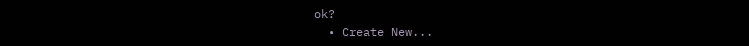ok?
  • Create New...